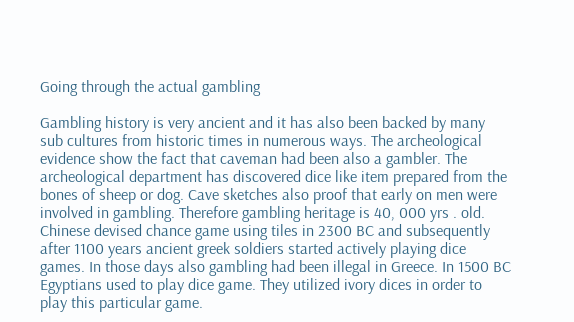Going through the actual gambling

Gambling history is very ancient and it has also been backed by many sub cultures from historic times in numerous ways. The archeological evidence show the fact that caveman had been also a gambler. The archeological department has discovered dice like item prepared from the bones of sheep or dog. Cave sketches also proof that early on men were involved in gambling. Therefore gambling heritage is 40, 000 yrs . old. Chinese devised chance game using tiles in 2300 BC and subsequently after 1100 years ancient greek soldiers started actively playing dice games. In those days also gambling had been illegal in Greece. In 1500 BC Egyptians used to play dice game. They utilized ivory dices in order to play this particular game.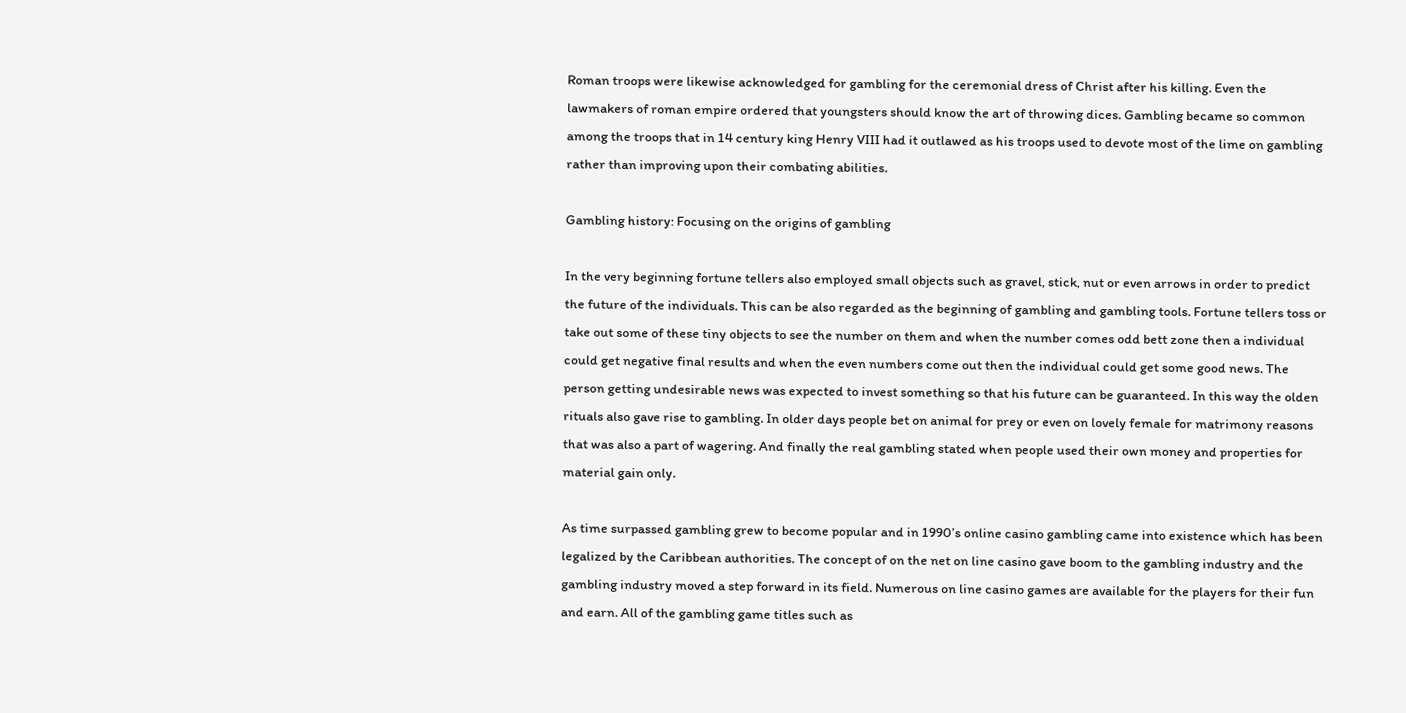Roman troops were likewise acknowledged for gambling for the ceremonial dress of Christ after his killing. Even the lawmakers of roman empire ordered that youngsters should know the art of throwing dices. Gambling became so common among the troops that in 14 century king Henry VIII had it outlawed as his troops used to devote most of the lime on gambling rather than improving upon their combating abilities.

Gambling history: Focusing on the origins of gambling

In the very beginning fortune tellers also employed small objects such as gravel, stick, nut or even arrows in order to predict the future of the individuals. This can be also regarded as the beginning of gambling and gambling tools. Fortune tellers toss or take out some of these tiny objects to see the number on them and when the number comes odd bett zone then a individual could get negative final results and when the even numbers come out then the individual could get some good news. The person getting undesirable news was expected to invest something so that his future can be guaranteed. In this way the olden rituals also gave rise to gambling. In older days people bet on animal for prey or even on lovely female for matrimony reasons that was also a part of wagering. And finally the real gambling stated when people used their own money and properties for material gain only.

As time surpassed gambling grew to become popular and in 1990’s online casino gambling came into existence which has been legalized by the Caribbean authorities. The concept of on the net on line casino gave boom to the gambling industry and the gambling industry moved a step forward in its field. Numerous on line casino games are available for the players for their fun and earn. All of the gambling game titles such as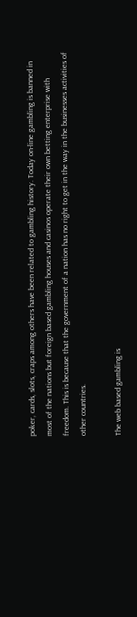poker, cards, slots, craps among others have been related to gambling history. Today on-line gambling is banned in most of the nations but foreign based gambling houses and casinos operate their own betting enterprise with freedom. This is because that the government of a nation has no right to get in the way in the businesses activities of other countries.

The web based gambling is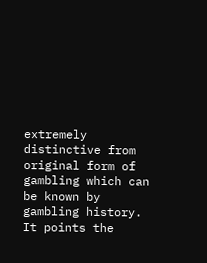extremely distinctive from original form of gambling which can be known by gambling history. It points the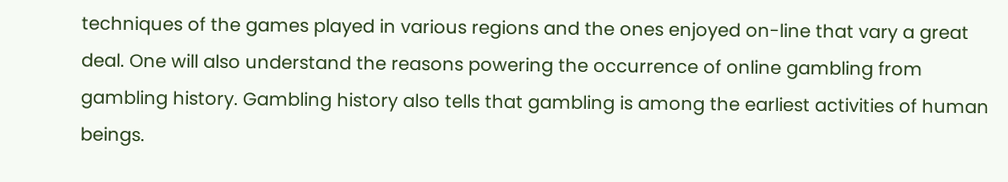techniques of the games played in various regions and the ones enjoyed on-line that vary a great deal. One will also understand the reasons powering the occurrence of online gambling from gambling history. Gambling history also tells that gambling is among the earliest activities of human beings.